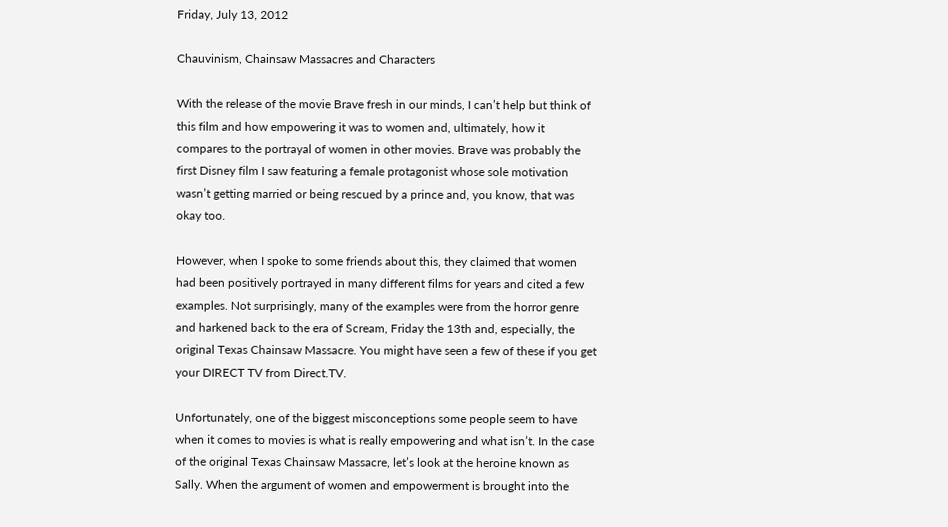Friday, July 13, 2012

Chauvinism, Chainsaw Massacres and Characters

With the release of the movie Brave fresh in our minds, I can’t help but think of this film and how empowering it was to women and, ultimately, how it compares to the portrayal of women in other movies. Brave was probably the first Disney film I saw featuring a female protagonist whose sole motivation wasn’t getting married or being rescued by a prince and, you know, that was okay too.

However, when I spoke to some friends about this, they claimed that women had been positively portrayed in many different films for years and cited a few examples. Not surprisingly, many of the examples were from the horror genre and harkened back to the era of Scream, Friday the 13th and, especially, the original Texas Chainsaw Massacre. You might have seen a few of these if you get your DIRECT TV from Direct.TV.

Unfortunately, one of the biggest misconceptions some people seem to have when it comes to movies is what is really empowering and what isn’t. In the case of the original Texas Chainsaw Massacre, let’s look at the heroine known as Sally. When the argument of women and empowerment is brought into the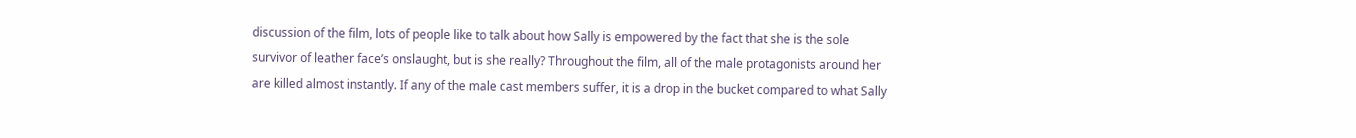discussion of the film, lots of people like to talk about how Sally is empowered by the fact that she is the sole survivor of leather face’s onslaught, but is she really? Throughout the film, all of the male protagonists around her are killed almost instantly. If any of the male cast members suffer, it is a drop in the bucket compared to what Sally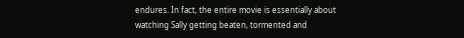endures. In fact, the entire movie is essentially about watching Sally getting beaten, tormented and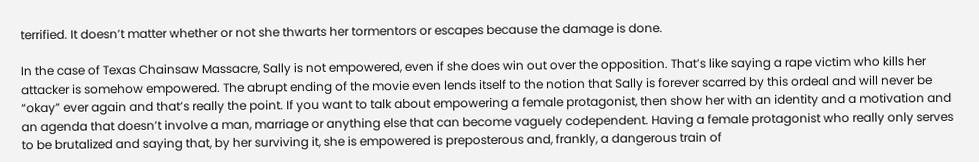terrified. It doesn’t matter whether or not she thwarts her tormentors or escapes because the damage is done.

In the case of Texas Chainsaw Massacre, Sally is not empowered, even if she does win out over the opposition. That’s like saying a rape victim who kills her attacker is somehow empowered. The abrupt ending of the movie even lends itself to the notion that Sally is forever scarred by this ordeal and will never be “okay” ever again and that’s really the point. If you want to talk about empowering a female protagonist, then show her with an identity and a motivation and an agenda that doesn’t involve a man, marriage or anything else that can become vaguely codependent. Having a female protagonist who really only serves to be brutalized and saying that, by her surviving it, she is empowered is preposterous and, frankly, a dangerous train of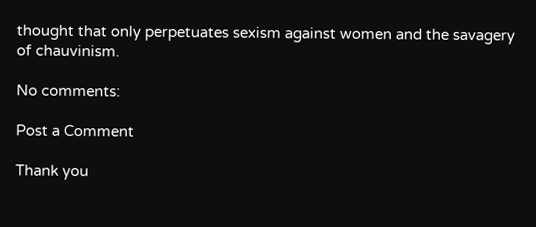thought that only perpetuates sexism against women and the savagery of chauvinism.

No comments:

Post a Comment

Thank you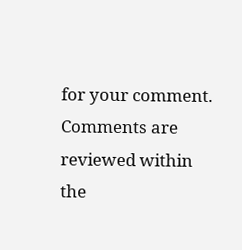for your comment. Comments are reviewed within the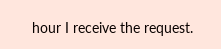hour I receive the request.